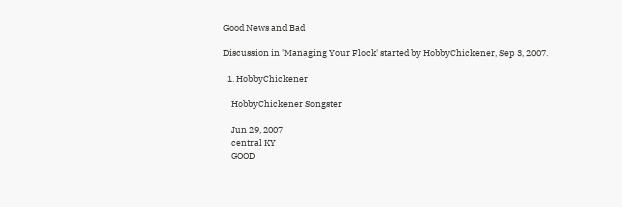Good News and Bad

Discussion in 'Managing Your Flock' started by HobbyChickener, Sep 3, 2007.

  1. HobbyChickener

    HobbyChickener Songster

    Jun 29, 2007
    central KY
    GOOD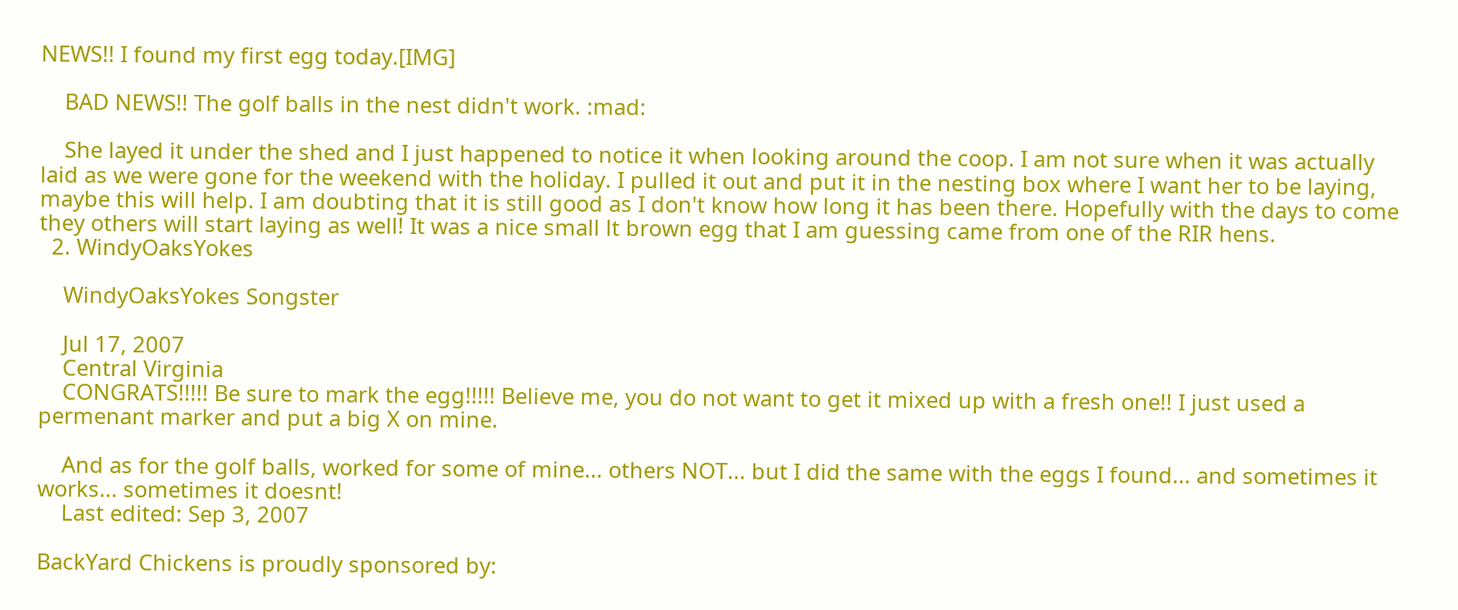NEWS!! I found my first egg today.[IMG]

    BAD NEWS!! The golf balls in the nest didn't work. :mad:

    She layed it under the shed and I just happened to notice it when looking around the coop. I am not sure when it was actually laid as we were gone for the weekend with the holiday. I pulled it out and put it in the nesting box where I want her to be laying, maybe this will help. I am doubting that it is still good as I don't know how long it has been there. Hopefully with the days to come they others will start laying as well! It was a nice small lt brown egg that I am guessing came from one of the RIR hens.
  2. WindyOaksYokes

    WindyOaksYokes Songster

    Jul 17, 2007
    Central Virginia
    CONGRATS!!!!! Be sure to mark the egg!!!!! Believe me, you do not want to get it mixed up with a fresh one!! I just used a permenant marker and put a big X on mine.

    And as for the golf balls, worked for some of mine... others NOT... but I did the same with the eggs I found... and sometimes it works... sometimes it doesnt!
    Last edited: Sep 3, 2007

BackYard Chickens is proudly sponsored by: